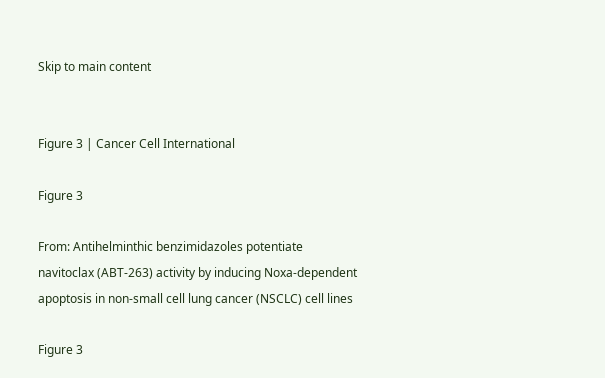Skip to main content


Figure 3 | Cancer Cell International

Figure 3

From: Antihelminthic benzimidazoles potentiate navitoclax (ABT-263) activity by inducing Noxa-dependent apoptosis in non-small cell lung cancer (NSCLC) cell lines

Figure 3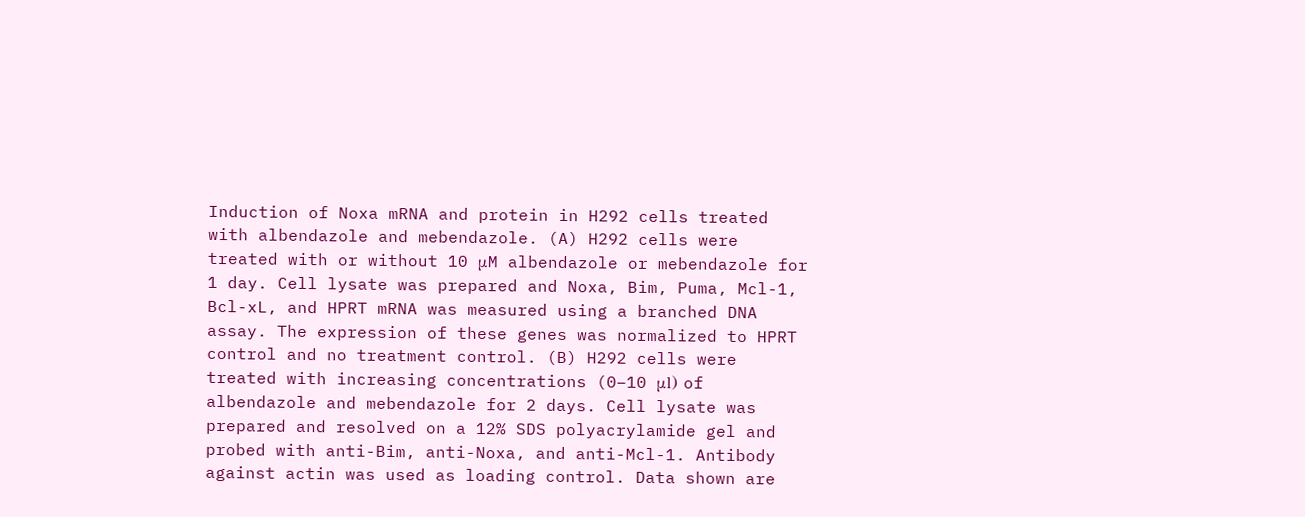Induction of Noxa mRNA and protein in H292 cells treated with albendazole and mebendazole. (A) H292 cells were treated with or without 10 μM albendazole or mebendazole for 1 day. Cell lysate was prepared and Noxa, Bim, Puma, Mcl-1, Bcl-xL, and HPRT mRNA was measured using a branched DNA assay. The expression of these genes was normalized to HPRT control and no treatment control. (B) H292 cells were treated with increasing concentrations (0–10 μl) of albendazole and mebendazole for 2 days. Cell lysate was prepared and resolved on a 12% SDS polyacrylamide gel and probed with anti-Bim, anti-Noxa, and anti-Mcl-1. Antibody against actin was used as loading control. Data shown are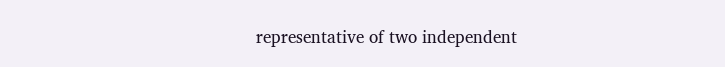representative of two independent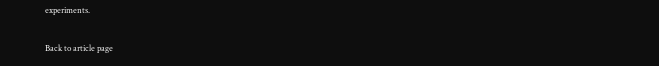experiments.

Back to article page